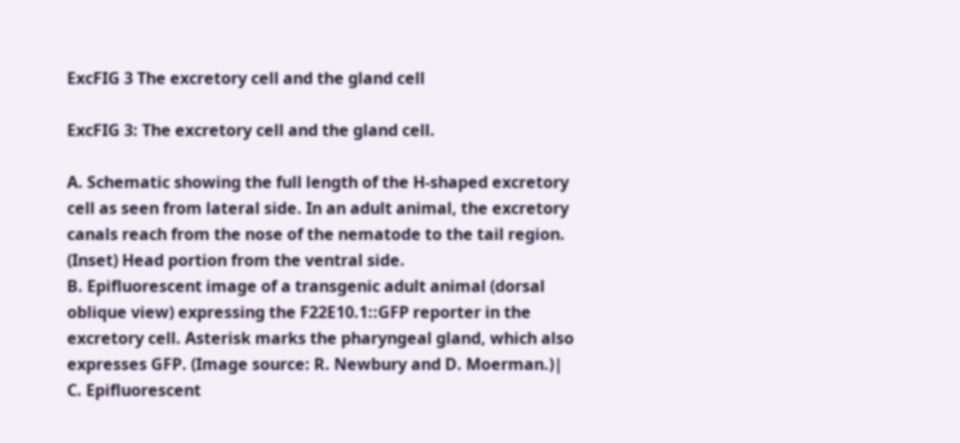ExcFIG 3 The excretory cell and the gland cell

ExcFIG 3: The excretory cell and the gland cell.

A. Schematic showing the full length of the H-shaped excretory cell as seen from lateral side. In an adult animal, the excretory canals reach from the nose of the nematode to the tail region. (Inset) Head portion from the ventral side.
B. Epifluorescent image of a transgenic adult animal (dorsal oblique view) expressing the F22E10.1::GFP reporter in the excretory cell. Asterisk marks the pharyngeal gland, which also expresses GFP. (Image source: R. Newbury and D. Moerman.)|
C. Epifluorescent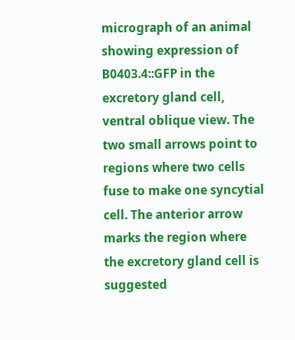micrograph of an animal showing expression of B0403.4::GFP in the excretory gland cell, ventral oblique view. The two small arrows point to regions where two cells fuse to make one syncytial cell. The anterior arrow marks the region where the excretory gland cell is suggested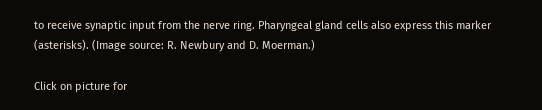to receive synaptic input from the nerve ring. Pharyngeal gland cells also express this marker (asterisks). (Image source: R. Newbury and D. Moerman.)

Click on picture for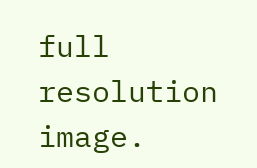full resolution image.